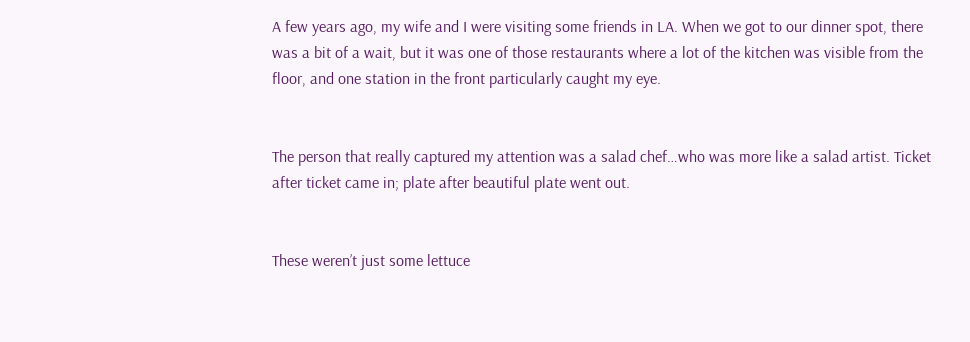A few years ago, my wife and I were visiting some friends in LA. When we got to our dinner spot, there was a bit of a wait, but it was one of those restaurants where a lot of the kitchen was visible from the floor, and one station in the front particularly caught my eye.


The person that really captured my attention was a salad chef…who was more like a salad artist. Ticket after ticket came in; plate after beautiful plate went out.


These weren’t just some lettuce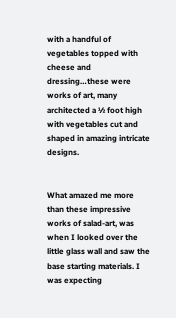with a handful of vegetables topped with cheese and dressing…these were works of art, many architected a ½ foot high with vegetables cut and shaped in amazing intricate designs.


What amazed me more than these impressive works of salad-art, was when I looked over the little glass wall and saw the base starting materials. I was expecting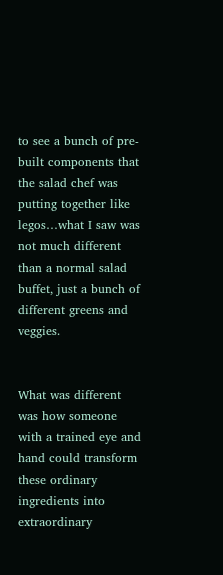to see a bunch of pre-built components that the salad chef was putting together like legos…what I saw was not much different than a normal salad buffet, just a bunch of different greens and veggies.


What was different was how someone with a trained eye and hand could transform these ordinary ingredients into extraordinary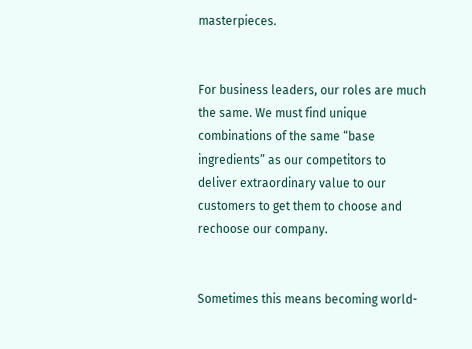masterpieces.


For business leaders, our roles are much the same. We must find unique combinations of the same “base ingredients” as our competitors to deliver extraordinary value to our customers to get them to choose and rechoose our company.


Sometimes this means becoming world-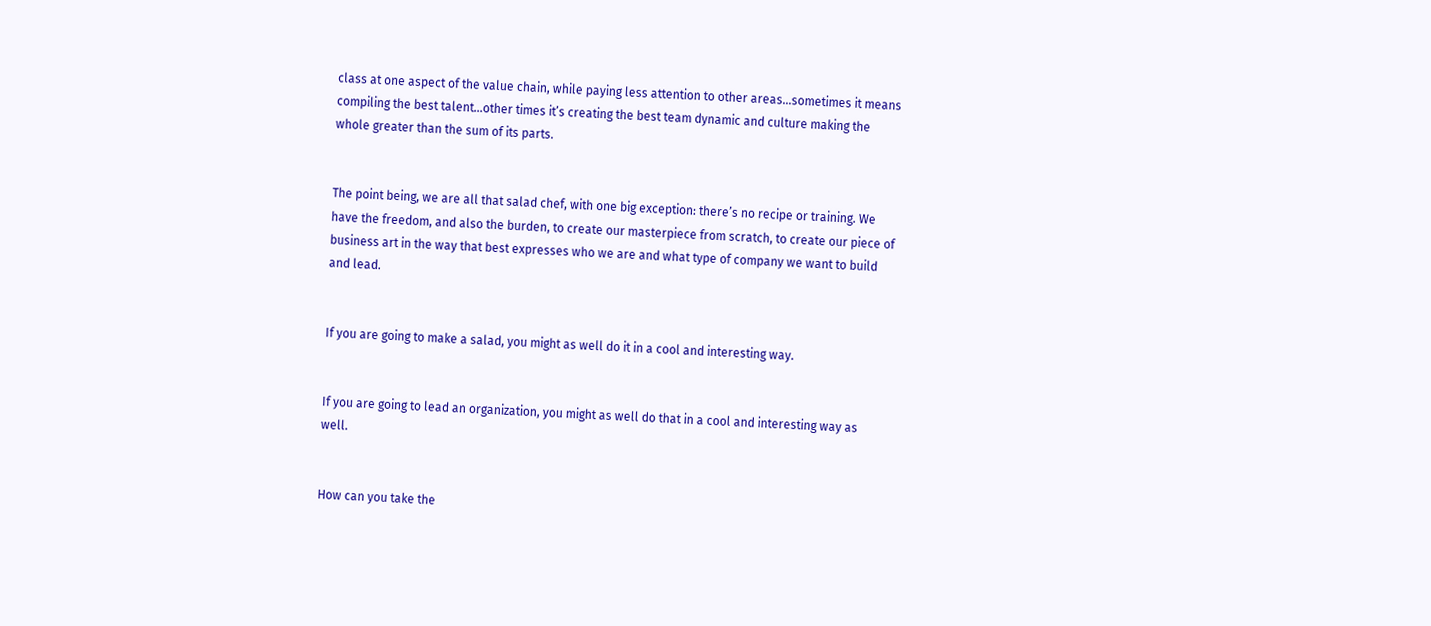class at one aspect of the value chain, while paying less attention to other areas…sometimes it means compiling the best talent…other times it’s creating the best team dynamic and culture making the whole greater than the sum of its parts.


The point being, we are all that salad chef, with one big exception: there’s no recipe or training. We have the freedom, and also the burden, to create our masterpiece from scratch, to create our piece of business art in the way that best expresses who we are and what type of company we want to build and lead.


If you are going to make a salad, you might as well do it in a cool and interesting way.


If you are going to lead an organization, you might as well do that in a cool and interesting way as well.


How can you take the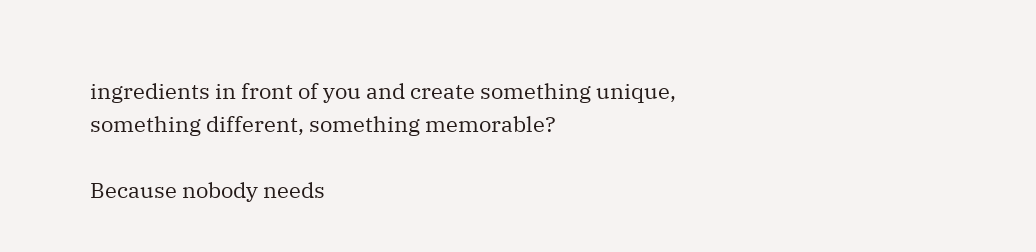ingredients in front of you and create something unique, something different, something memorable?

Because nobody needs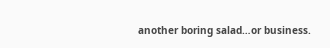another boring salad…or business.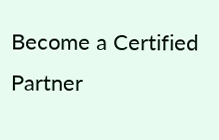Become a Certified Partner